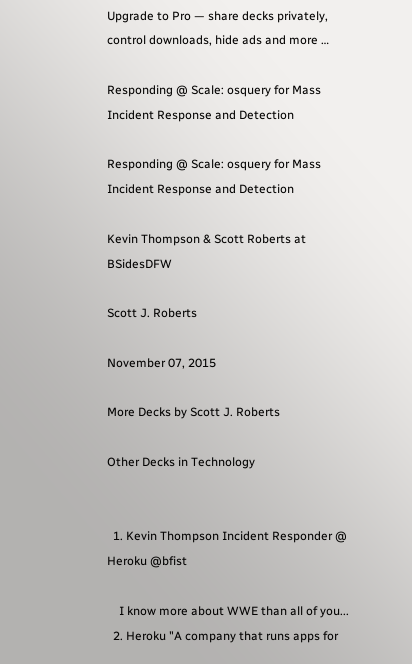Upgrade to Pro — share decks privately, control downloads, hide ads and more …

Responding @ Scale: osquery for Mass Incident Response and Detection

Responding @ Scale: osquery for Mass Incident Response and Detection

Kevin Thompson & Scott Roberts at BSidesDFW

Scott J. Roberts

November 07, 2015

More Decks by Scott J. Roberts

Other Decks in Technology


  1. Kevin Thompson Incident Responder @ Heroku @bfist

    I know more about WWE than all of you...
  2. Heroku "A company that runs apps for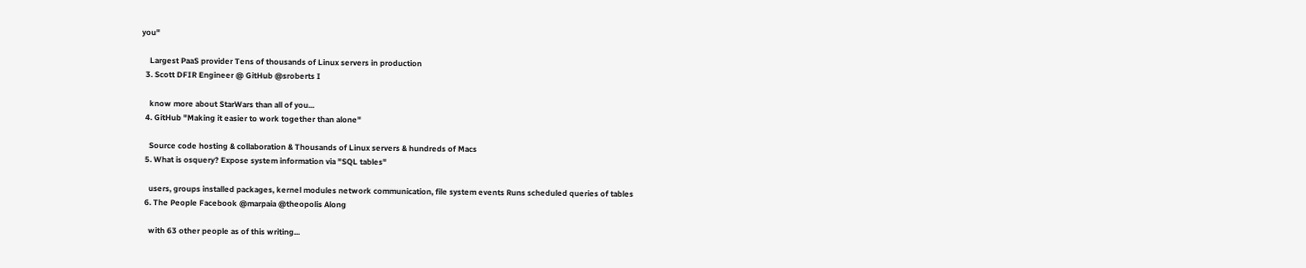you"

    Largest PaaS provider Tens of thousands of Linux servers in production
  3. Scott DFIR Engineer @ GitHub @sroberts I

    know more about StarWars than all of you...
  4. GitHub "Making it easier to work together than alone"

    Source code hosting & collaboration & Thousands of Linux servers & hundreds of Macs
  5. What is osquery? Expose system information via "SQL tables"

    users, groups installed packages, kernel modules network communication, file system events Runs scheduled queries of tables
  6. The People Facebook @marpaia @theopolis Along

    with 63 other people as of this writing...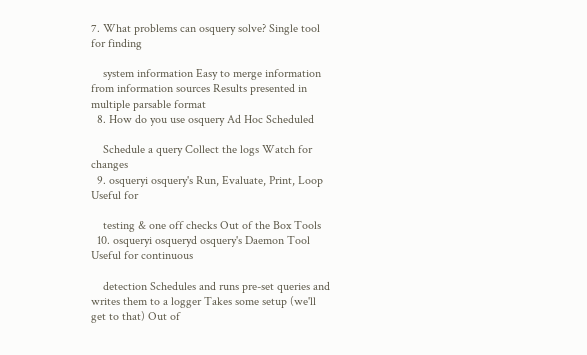7. What problems can osquery solve? Single tool for finding

    system information Easy to merge information from information sources Results presented in multiple parsable format
  8. How do you use osquery Ad Hoc Scheduled

    Schedule a query Collect the logs Watch for changes
  9. osqueryi osquery's Run, Evaluate, Print, Loop Useful for

    testing & one off checks Out of the Box Tools
  10. osqueryi osqueryd osquery's Daemon Tool Useful for continuous

    detection Schedules and runs pre-set queries and writes them to a logger Takes some setup (we'll get to that) Out of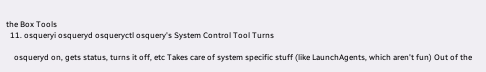the Box Tools
  11. osqueryi osqueryd osqueryctl osquery's System Control Tool Turns

    osqueryd on, gets status, turns it off, etc Takes care of system specific stuff (like LaunchAgents, which aren't fun) Out of the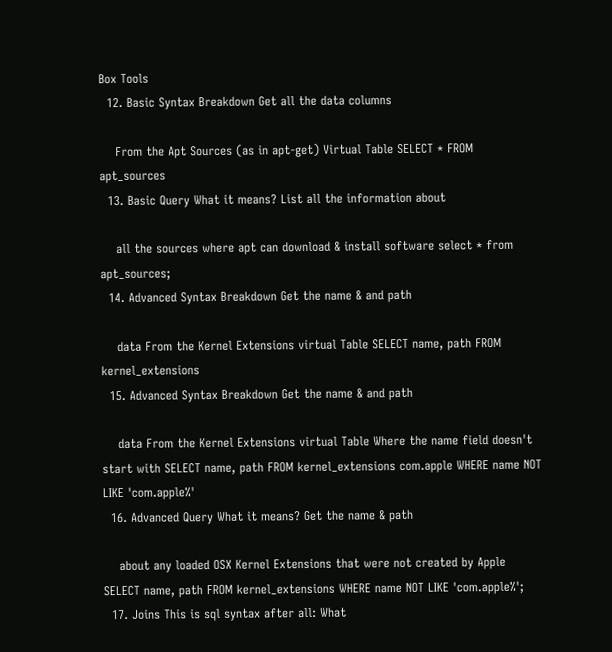Box Tools
  12. Basic Syntax Breakdown Get all the data columns

    From the Apt Sources (as in apt-get) Virtual Table SELECT * FROM apt_sources
  13. Basic Query What it means? List all the information about

    all the sources where apt can download & install software select * from apt_sources;
  14. Advanced Syntax Breakdown Get the name & and path

    data From the Kernel Extensions virtual Table SELECT name, path FROM kernel_extensions
  15. Advanced Syntax Breakdown Get the name & and path

    data From the Kernel Extensions virtual Table Where the name field doesn't start with SELECT name, path FROM kernel_extensions com.apple WHERE name NOT LIKE 'com.apple%'
  16. Advanced Query What it means? Get the name & path

    about any loaded OSX Kernel Extensions that were not created by Apple SELECT name, path FROM kernel_extensions WHERE name NOT LIKE 'com.apple%';
  17. Joins This is sql syntax after all: What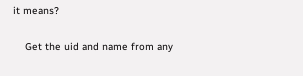it means?

    Get the uid and name from any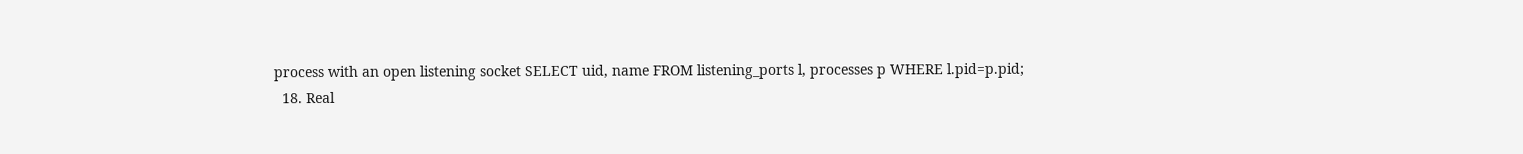process with an open listening socket SELECT uid, name FROM listening_ports l, processes p WHERE l.pid=p.pid;
  18. Real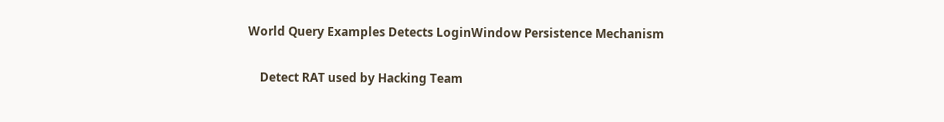World Query Examples Detects LoginWindow Persistence Mechanism

    Detect RAT used by Hacking Team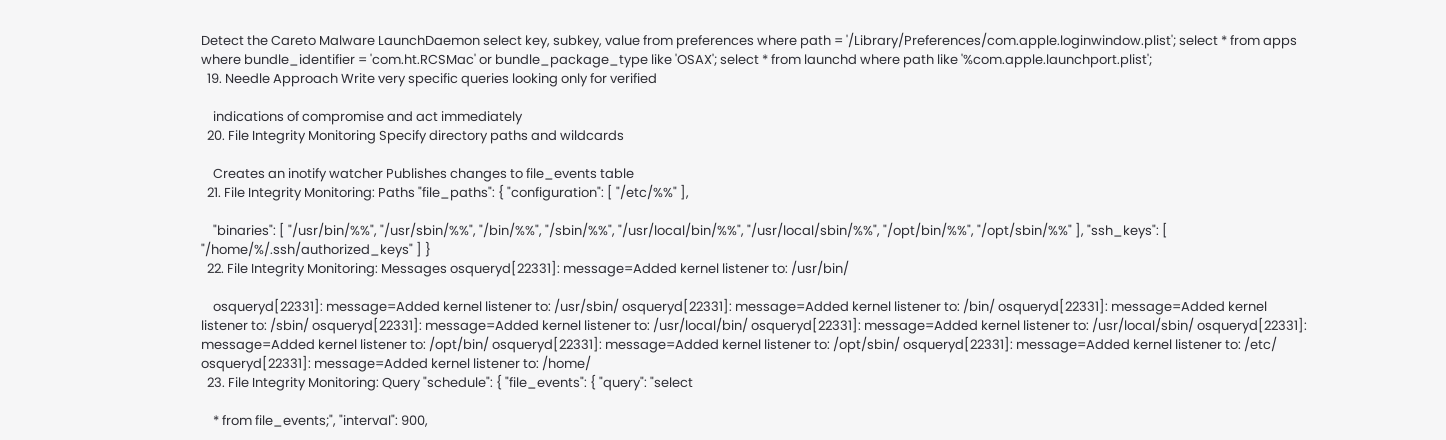Detect the Careto Malware LaunchDaemon select key, subkey, value from preferences where path = '/Library/Preferences/com.apple.loginwindow.plist'; select * from apps where bundle_identifier = 'com.ht.RCSMac' or bundle_package_type like 'OSAX'; select * from launchd where path like '%com.apple.launchport.plist';
  19. Needle Approach Write very specific queries looking only for verified

    indications of compromise and act immediately
  20. File Integrity Monitoring Specify directory paths and wildcards

    Creates an inotify watcher Publishes changes to file_events table
  21. File Integrity Monitoring: Paths "file_paths": { "configuration": [ "/etc/%%" ],

    "binaries": [ "/usr/bin/%%", "/usr/sbin/%%", "/bin/%%", "/sbin/%%", "/usr/local/bin/%%", "/usr/local/sbin/%%", "/opt/bin/%%", "/opt/sbin/%%" ], "ssh_keys": [ "/home/%/.ssh/authorized_keys" ] }
  22. File Integrity Monitoring: Messages osqueryd[22331]: message=Added kernel listener to: /usr/bin/

    osqueryd[22331]: message=Added kernel listener to: /usr/sbin/ osqueryd[22331]: message=Added kernel listener to: /bin/ osqueryd[22331]: message=Added kernel listener to: /sbin/ osqueryd[22331]: message=Added kernel listener to: /usr/local/bin/ osqueryd[22331]: message=Added kernel listener to: /usr/local/sbin/ osqueryd[22331]: message=Added kernel listener to: /opt/bin/ osqueryd[22331]: message=Added kernel listener to: /opt/sbin/ osqueryd[22331]: message=Added kernel listener to: /etc/ osqueryd[22331]: message=Added kernel listener to: /home/
  23. File Integrity Monitoring: Query "schedule": { "file_events": { "query": "select

    * from file_events;", "interval": 900,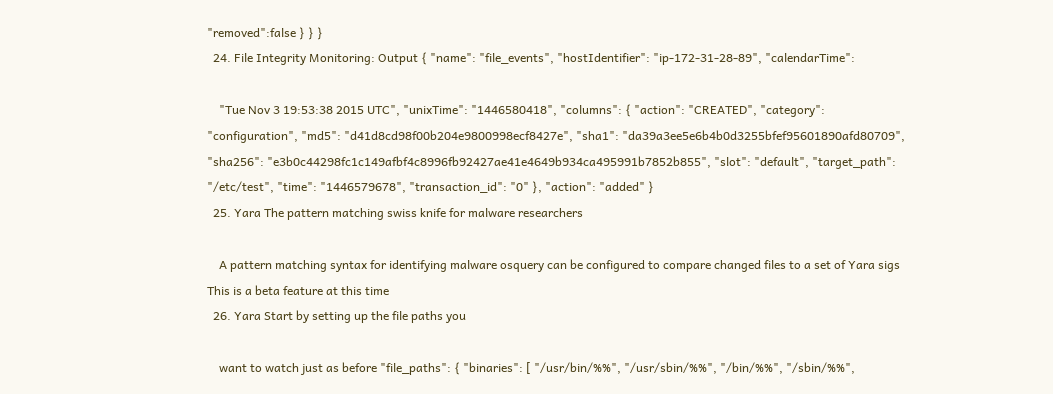"removed":false } } }
  24. File Integrity Monitoring: Output { "name": "file_events", "hostIdentifier": "ip-172-31-28-89", "calendarTime":

    "Tue Nov 3 19:53:38 2015 UTC", "unixTime": "1446580418", "columns": { "action": "CREATED", "category": "configuration", "md5": "d41d8cd98f00b204e9800998ecf8427e", "sha1": "da39a3ee5e6b4b0d3255bfef95601890afd80709", "sha256": "e3b0c44298fc1c149afbf4c8996fb92427ae41e4649b934ca495991b7852b855", "slot": "default", "target_path": "/etc/test", "time": "1446579678", "transaction_id": "0" }, "action": "added" }
  25. Yara The pattern matching swiss knife for malware researchers

    A pattern matching syntax for identifying malware osquery can be configured to compare changed files to a set of Yara sigs This is a beta feature at this time
  26. Yara Start by setting up the file paths you

    want to watch just as before "file_paths": { "binaries": [ "/usr/bin/%%", "/usr/sbin/%%", "/bin/%%", "/sbin/%%",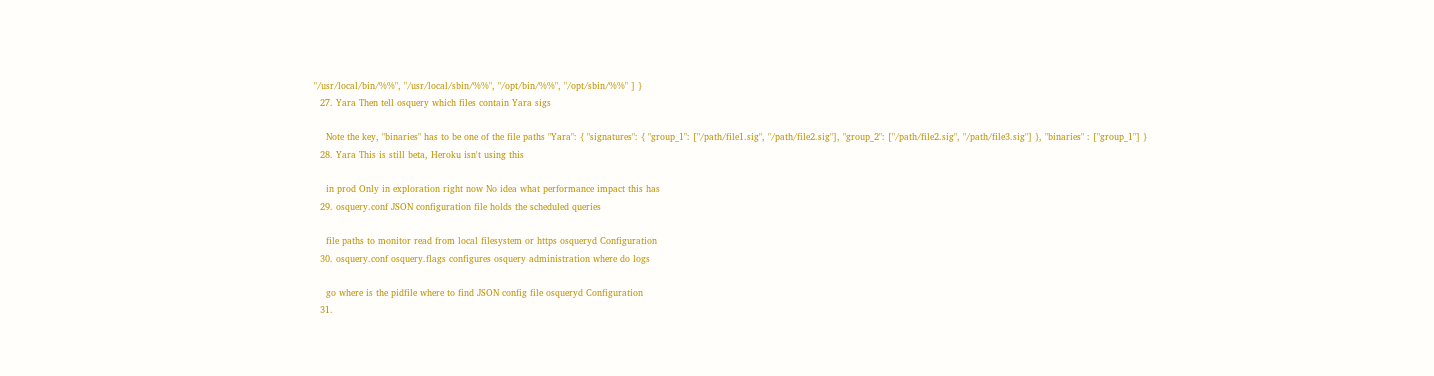"/usr/local/bin/%%", "/usr/local/sbin/%%", "/opt/bin/%%", "/opt/sbin/%%" ] }
  27. Yara Then tell osquery which files contain Yara sigs

    Note the key, "binaries" has to be one of the file paths "Yara": { "signatures": { "group_1": ["/path/file1.sig", "/path/file2.sig"], "group_2": ["/path/file2.sig", "/path/file3.sig"] }, "binaries" : ["group_1"] }
  28. Yara This is still beta, Heroku isn't using this

    in prod Only in exploration right now No idea what performance impact this has
  29. osquery.conf JSON configuration file holds the scheduled queries

    file paths to monitor read from local filesystem or https osqueryd Configuration
  30. osquery.conf osquery.flags configures osquery administration where do logs

    go where is the pidfile where to find JSON config file osqueryd Configuration
  31.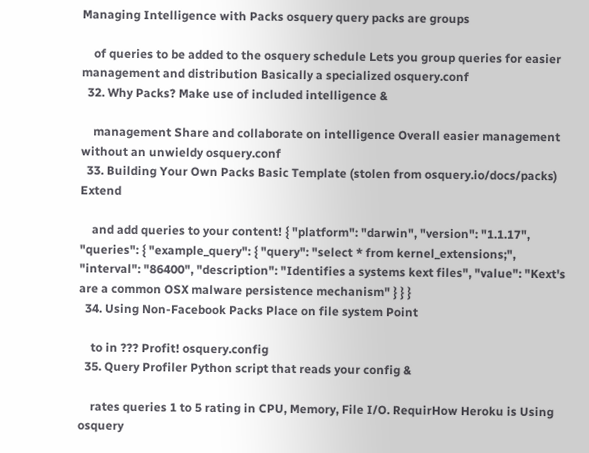Managing Intelligence with Packs osquery query packs are groups

    of queries to be added to the osquery schedule Lets you group queries for easier management and distribution Basically a specialized osquery.conf
  32. Why Packs? Make use of included intelligence &

    management Share and collaborate on intelligence Overall easier management without an unwieldy osquery.conf
  33. Building Your Own Packs Basic Template (stolen from osquery.io/docs/packs) Extend

    and add queries to your content! { "platform": "darwin", "version": "1.1.17", "queries": { "example_query": { "query": "select * from kernel_extensions;", "interval": "86400", "description": "Identifies a systems kext files", "value": "Kext's are a common OSX malware persistence mechanism" } } }
  34. Using Non-Facebook Packs Place on file system Point

    to in ??? Profit! osquery.config
  35. Query Profiler Python script that reads your config &

    rates queries 1 to 5 rating in CPU, Memory, File I/O. RequirHow Heroku is Using osquery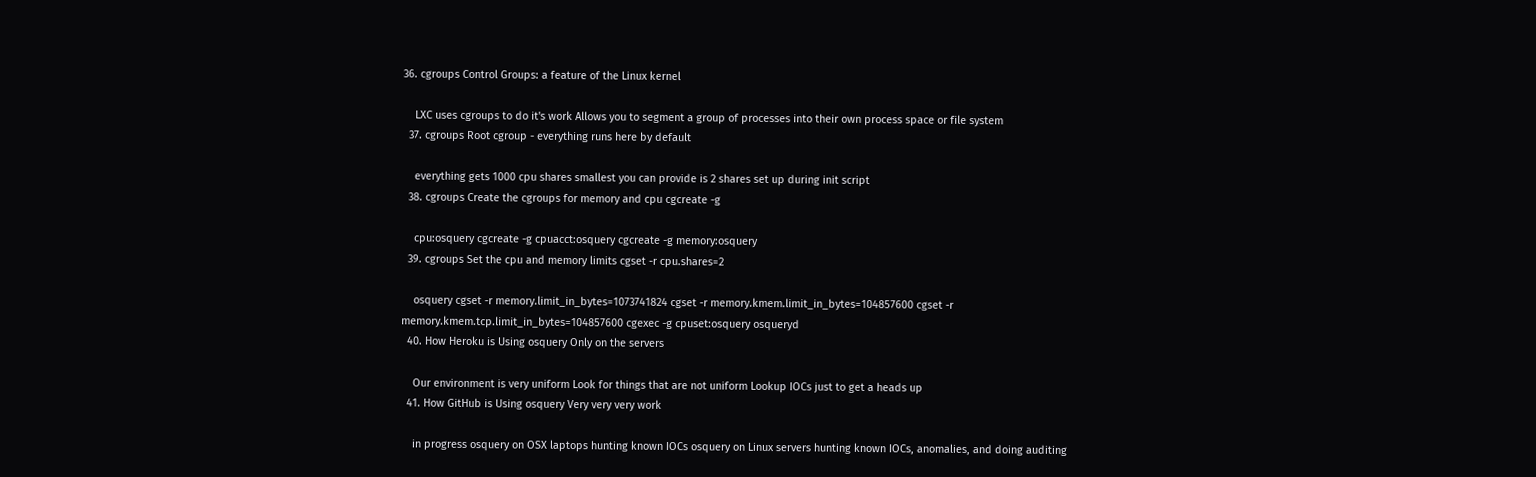36. cgroups Control Groups: a feature of the Linux kernel

    LXC uses cgroups to do it's work Allows you to segment a group of processes into their own process space or file system
  37. cgroups Root cgroup - everything runs here by default

    everything gets 1000 cpu shares smallest you can provide is 2 shares set up during init script
  38. cgroups Create the cgroups for memory and cpu cgcreate -g

    cpu:osquery cgcreate -g cpuacct:osquery cgcreate -g memory:osquery
  39. cgroups Set the cpu and memory limits cgset -r cpu.shares=2

    osquery cgset -r memory.limit_in_bytes=1073741824 cgset -r memory.kmem.limit_in_bytes=104857600 cgset -r memory.kmem.tcp.limit_in_bytes=104857600 cgexec -g cpuset:osquery osqueryd
  40. How Heroku is Using osquery Only on the servers

    Our environment is very uniform Look for things that are not uniform Lookup IOCs just to get a heads up
  41. How GitHub is Using osquery Very very very work

    in progress osquery on OSX laptops hunting known IOCs osquery on Linux servers hunting known IOCs, anomalies, and doing auditing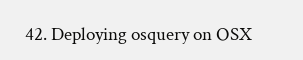42. Deploying osquery on OSX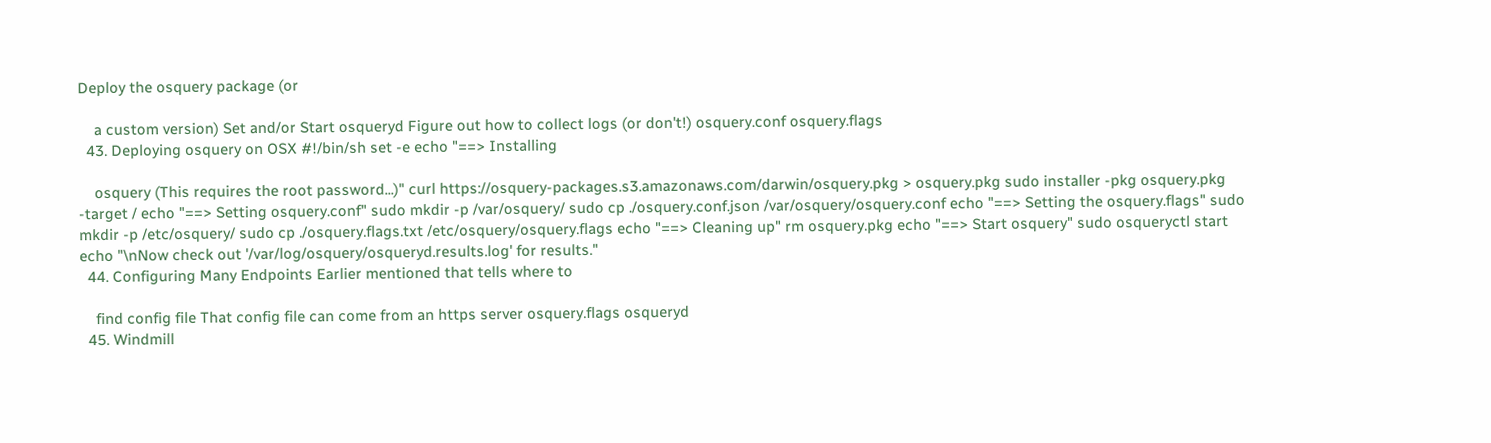Deploy the osquery package (or

    a custom version) Set and/or Start osqueryd Figure out how to collect logs (or don't!) osquery.conf osquery.flags
  43. Deploying osquery on OSX #!/bin/sh set -e echo "==> Installing

    osquery (This requires the root password...)" curl https://osquery-packages.s3.amazonaws.com/darwin/osquery.pkg > osquery.pkg sudo installer -pkg osquery.pkg -target / echo "==> Setting osquery.conf" sudo mkdir -p /var/osquery/ sudo cp ./osquery.conf.json /var/osquery/osquery.conf echo "==> Setting the osquery.flags" sudo mkdir -p /etc/osquery/ sudo cp ./osquery.flags.txt /etc/osquery/osquery.flags echo "==> Cleaning up" rm osquery.pkg echo "==> Start osquery" sudo osqueryctl start echo "\nNow check out '/var/log/osquery/osqueryd.results.log' for results."
  44. Configuring Many Endpoints Earlier mentioned that tells where to

    find config file That config file can come from an https server osquery.flags osqueryd
  45. Windmill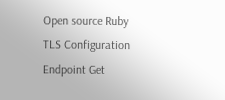Open source Ruby TLS Configuration Endpoint Get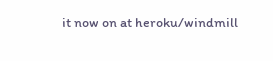it now on at heroku/windmill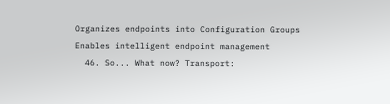Organizes endpoints into Configuration Groups Enables intelligent endpoint management
  46. So... What now? Transport: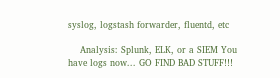syslog, logstash forwarder, fluentd, etc

    Analysis: Splunk, ELK, or a SIEM You have logs now... GO FIND BAD STUFF!!!